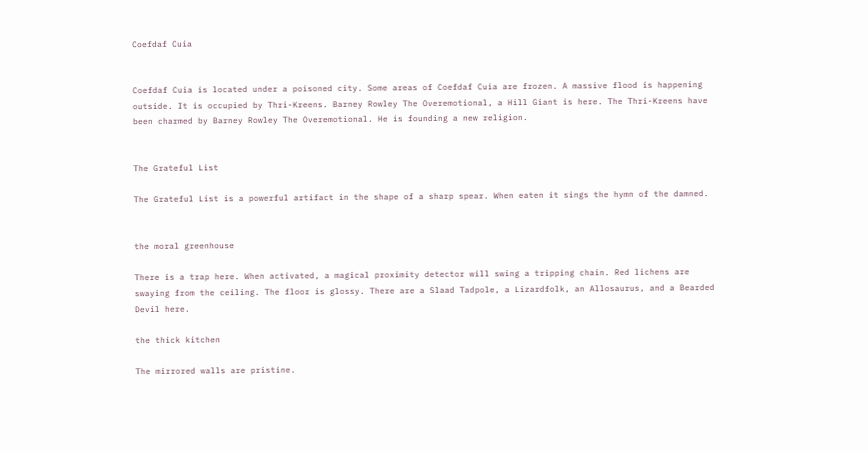Coefdaf Cuia


Coefdaf Cuia is located under a poisoned city. Some areas of Coefdaf Cuia are frozen. A massive flood is happening outside. It is occupied by Thri-Kreens. Barney Rowley The Overemotional, a Hill Giant is here. The Thri-Kreens have been charmed by Barney Rowley The Overemotional. He is founding a new religion.


The Grateful List

The Grateful List is a powerful artifact in the shape of a sharp spear. When eaten it sings the hymn of the damned.


the moral greenhouse

There is a trap here. When activated, a magical proximity detector will swing a tripping chain. Red lichens are swaying from the ceiling. The floor is glossy. There are a Slaad Tadpole, a Lizardfolk, an Allosaurus, and a Bearded Devil here.

the thick kitchen

The mirrored walls are pristine.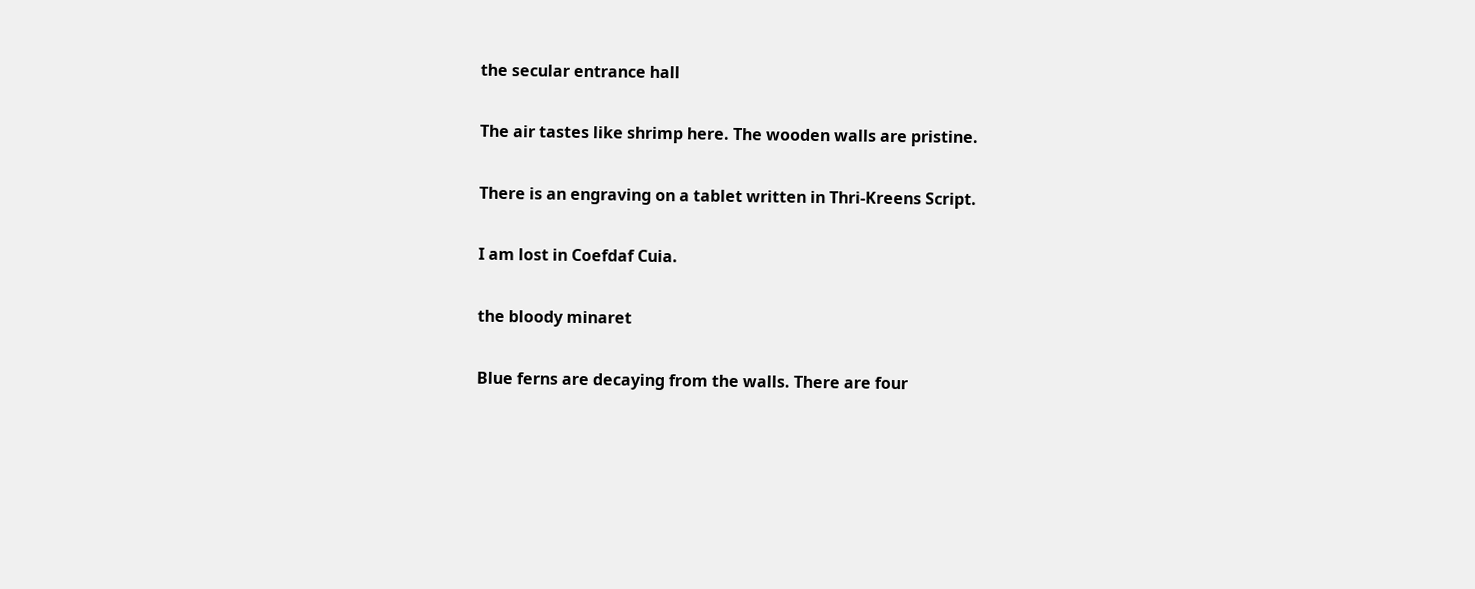the secular entrance hall

The air tastes like shrimp here. The wooden walls are pristine.

There is an engraving on a tablet written in Thri-Kreens Script.

I am lost in Coefdaf Cuia.

the bloody minaret

Blue ferns are decaying from the walls. There are four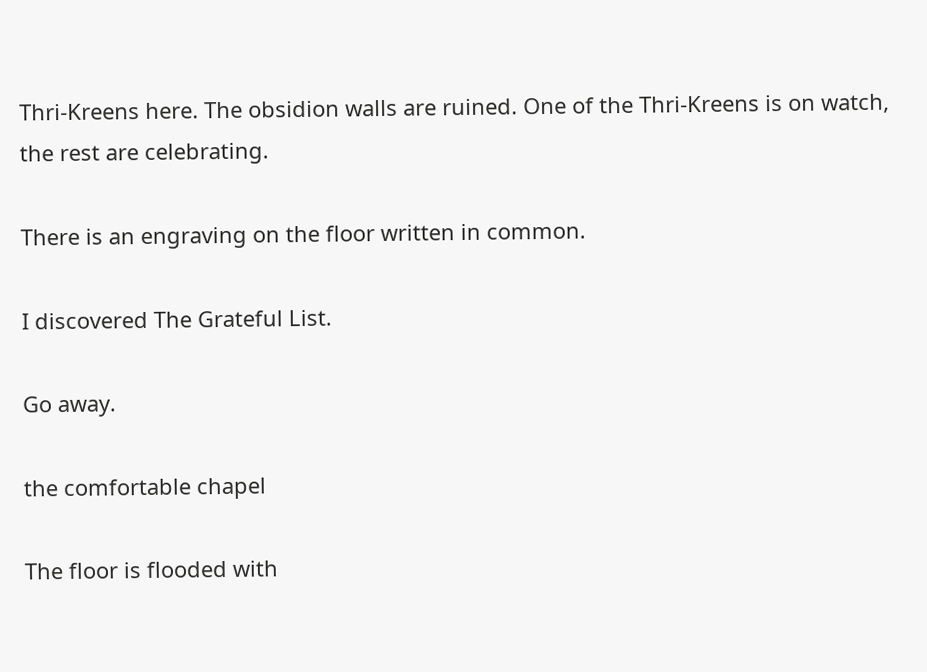Thri-Kreens here. The obsidion walls are ruined. One of the Thri-Kreens is on watch, the rest are celebrating.

There is an engraving on the floor written in common.

I discovered The Grateful List.

Go away.

the comfortable chapel

The floor is flooded with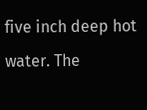five inch deep hot water. The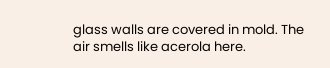glass walls are covered in mold. The air smells like acerola here.